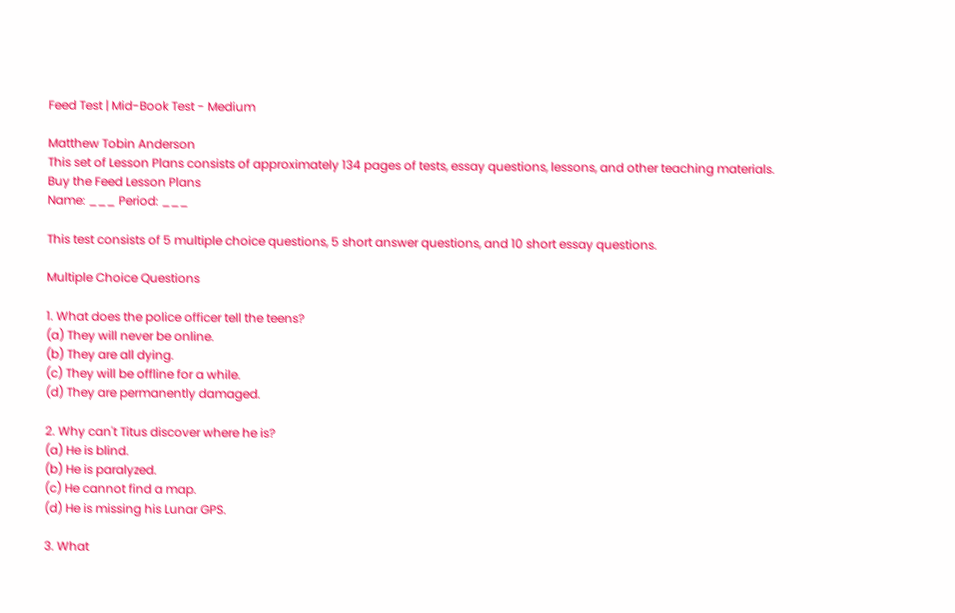Feed Test | Mid-Book Test - Medium

Matthew Tobin Anderson
This set of Lesson Plans consists of approximately 134 pages of tests, essay questions, lessons, and other teaching materials.
Buy the Feed Lesson Plans
Name: ___ Period: ___

This test consists of 5 multiple choice questions, 5 short answer questions, and 10 short essay questions.

Multiple Choice Questions

1. What does the police officer tell the teens?
(a) They will never be online.
(b) They are all dying.
(c) They will be offline for a while.
(d) They are permanently damaged.

2. Why can't Titus discover where he is?
(a) He is blind.
(b) He is paralyzed.
(c) He cannot find a map.
(d) He is missing his Lunar GPS.

3. What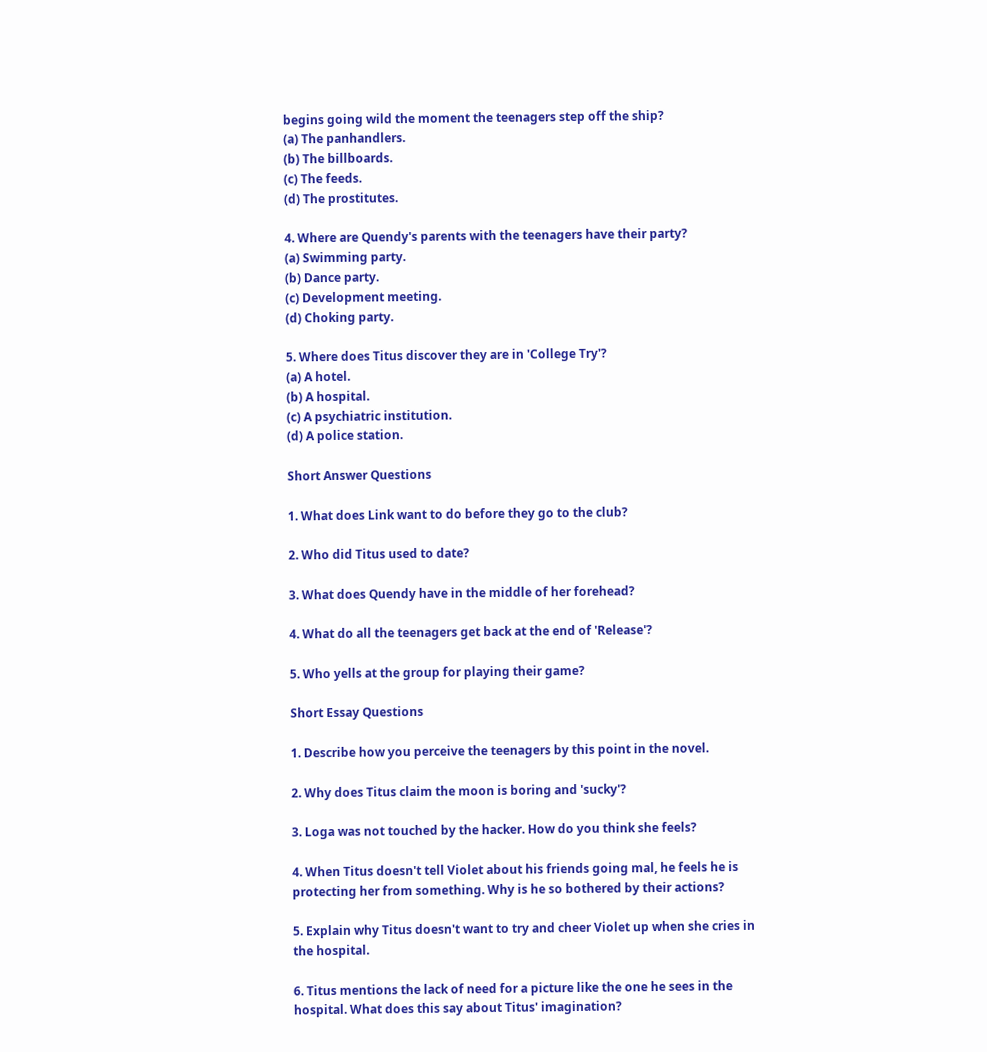begins going wild the moment the teenagers step off the ship?
(a) The panhandlers.
(b) The billboards.
(c) The feeds.
(d) The prostitutes.

4. Where are Quendy's parents with the teenagers have their party?
(a) Swimming party.
(b) Dance party.
(c) Development meeting.
(d) Choking party.

5. Where does Titus discover they are in 'College Try'?
(a) A hotel.
(b) A hospital.
(c) A psychiatric institution.
(d) A police station.

Short Answer Questions

1. What does Link want to do before they go to the club?

2. Who did Titus used to date?

3. What does Quendy have in the middle of her forehead?

4. What do all the teenagers get back at the end of 'Release'?

5. Who yells at the group for playing their game?

Short Essay Questions

1. Describe how you perceive the teenagers by this point in the novel.

2. Why does Titus claim the moon is boring and 'sucky'?

3. Loga was not touched by the hacker. How do you think she feels?

4. When Titus doesn't tell Violet about his friends going mal, he feels he is protecting her from something. Why is he so bothered by their actions?

5. Explain why Titus doesn't want to try and cheer Violet up when she cries in the hospital.

6. Titus mentions the lack of need for a picture like the one he sees in the hospital. What does this say about Titus' imagination?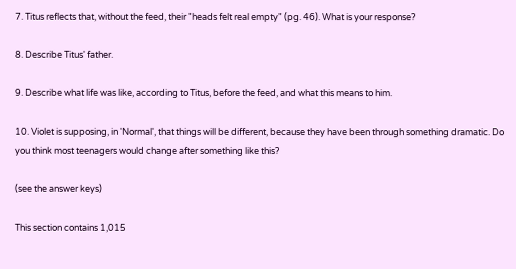7. Titus reflects that, without the feed, their "heads felt real empty" (pg. 46). What is your response?

8. Describe Titus' father.

9. Describe what life was like, according to Titus, before the feed, and what this means to him.

10. Violet is supposing, in 'Normal', that things will be different, because they have been through something dramatic. Do you think most teenagers would change after something like this?

(see the answer keys)

This section contains 1,015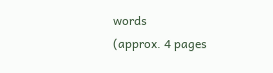words
(approx. 4 pages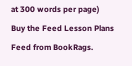at 300 words per page)
Buy the Feed Lesson Plans
Feed from BookRags.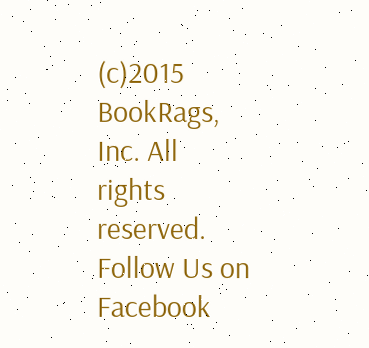(c)2015 BookRags, Inc. All rights reserved.
Follow Us on Facebook